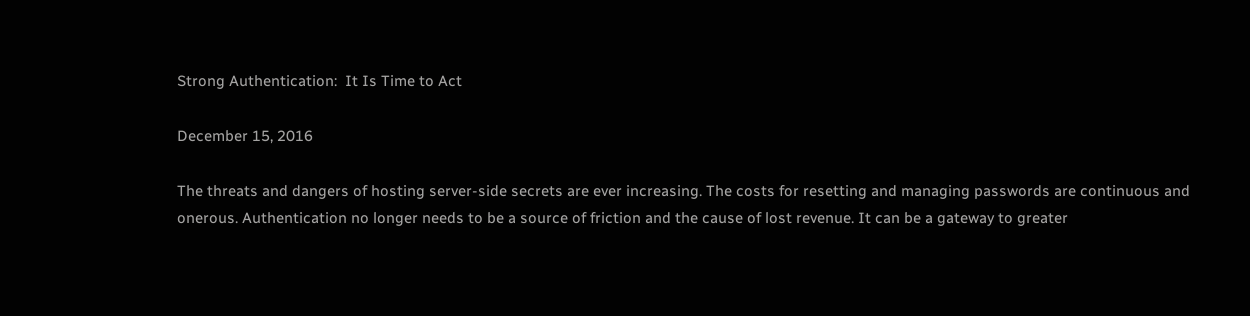Strong Authentication:  It Is Time to Act

December 15, 2016

The threats and dangers of hosting server-side secrets are ever increasing. The costs for resetting and managing passwords are continuous and onerous. Authentication no longer needs to be a source of friction and the cause of lost revenue. It can be a gateway to greater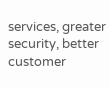services, greater security, better customer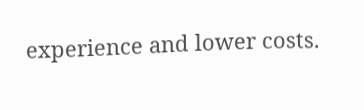experience and lower costs.